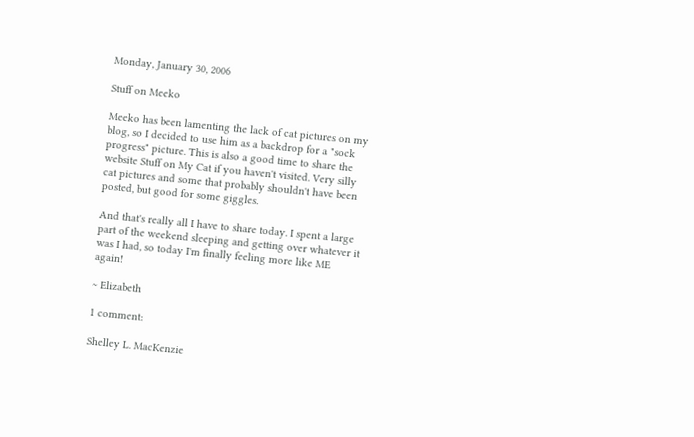Monday, January 30, 2006

Stuff on Meeko

Meeko has been lamenting the lack of cat pictures on my blog, so I decided to use him as a backdrop for a "sock progress" picture. This is also a good time to share the website Stuff on My Cat if you haven't visited. Very silly cat pictures and some that probably shouldn't have been posted, but good for some giggles.

And that's really all I have to share today. I spent a large part of the weekend sleeping and getting over whatever it was I had, so today I'm finally feeling more like ME again!

~ Elizabeth

1 comment:

Shelley L. MacKenzie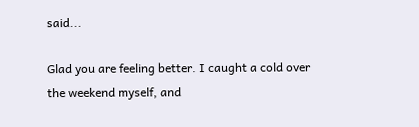said...

Glad you are feeling better. I caught a cold over the weekend myself, and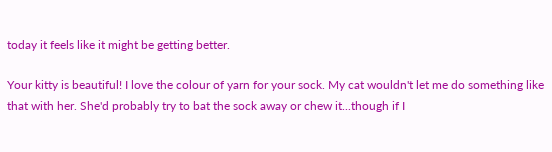today it feels like it might be getting better.

Your kitty is beautiful! I love the colour of yarn for your sock. My cat wouldn't let me do something like that with her. She'd probably try to bat the sock away or chew it...though if I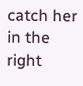catch her in the right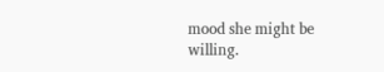mood she might be willing.